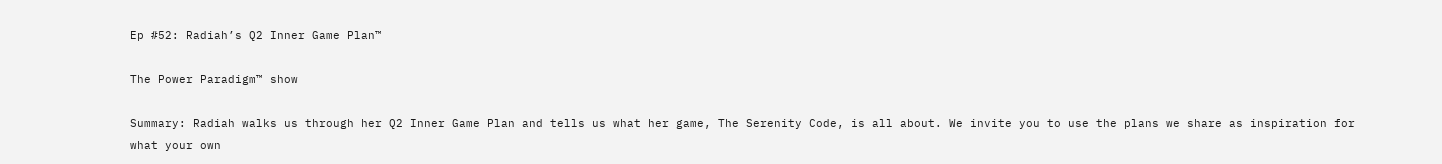Ep #52: Radiah’s Q2 Inner Game Plan™

The Power Paradigm™ show

Summary: Radiah walks us through her Q2 Inner Game Plan and tells us what her game, The Serenity Code, is all about. We invite you to use the plans we share as inspiration for what your own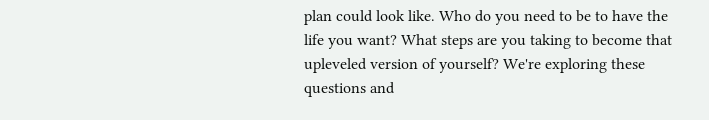plan could look like. Who do you need to be to have the life you want? What steps are you taking to become that upleveled version of yourself? We're exploring these questions and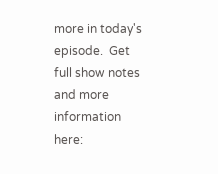more in today's episode.  Get full show notes and more information here: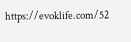https://evoklife.com/52